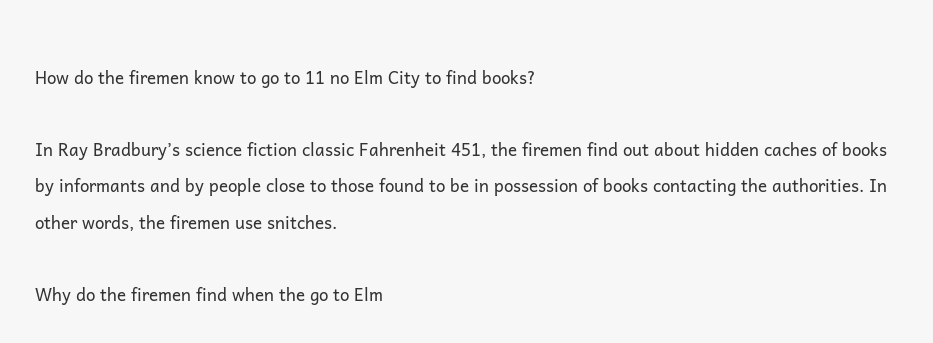How do the firemen know to go to 11 no Elm City to find books?

In Ray Bradbury’s science fiction classic Fahrenheit 451, the firemen find out about hidden caches of books by informants and by people close to those found to be in possession of books contacting the authorities. In other words, the firemen use snitches.

Why do the firemen find when the go to Elm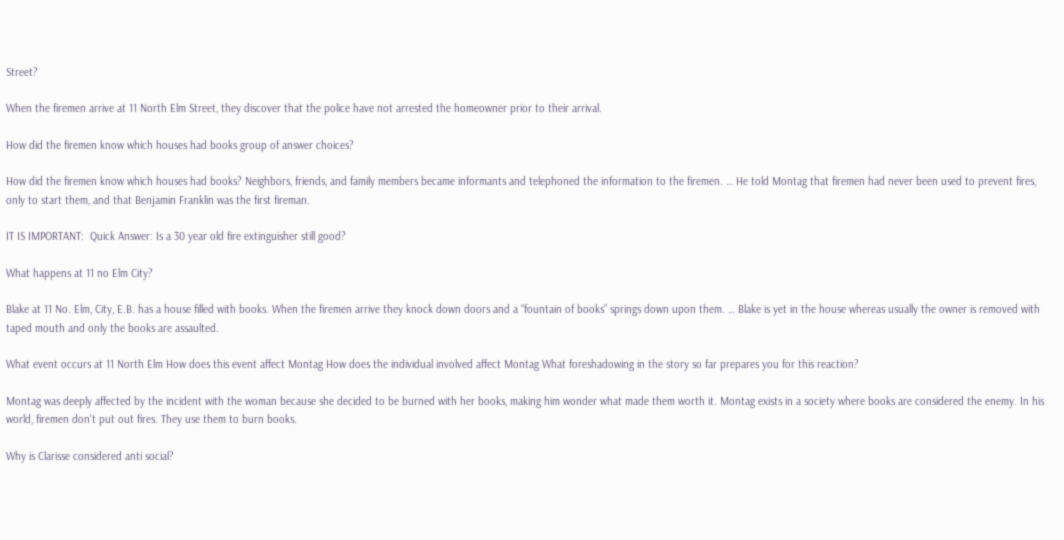Street?

When the firemen arrive at 11 North Elm Street, they discover that the police have not arrested the homeowner prior to their arrival.

How did the firemen know which houses had books group of answer choices?

How did the firemen know which houses had books? Neighbors, friends, and family members became informants and telephoned the information to the firemen. … He told Montag that firemen had never been used to prevent fires, only to start them, and that Benjamin Franklin was the first fireman.

IT IS IMPORTANT:  Quick Answer: Is a 30 year old fire extinguisher still good?

What happens at 11 no Elm City?

Blake at 11 No. Elm, City, E.B. has a house filled with books. When the firemen arrive they knock down doors and a “fountain of books” springs down upon them. … Blake is yet in the house whereas usually the owner is removed with taped mouth and only the books are assaulted.

What event occurs at 11 North Elm How does this event affect Montag How does the individual involved affect Montag What foreshadowing in the story so far prepares you for this reaction?

Montag was deeply affected by the incident with the woman because she decided to be burned with her books, making him wonder what made them worth it. Montag exists in a society where books are considered the enemy. In his world, firemen don’t put out fires. They use them to burn books.

Why is Clarisse considered anti social?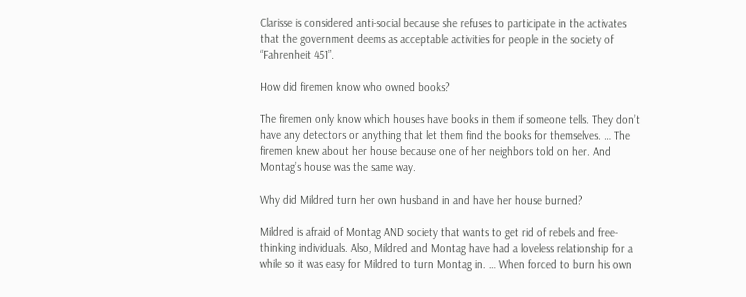Clarisse is considered anti-social because she refuses to participate in the activates that the government deems as acceptable activities for people in the society of “Fahrenheit 451”.

How did firemen know who owned books?

The firemen only know which houses have books in them if someone tells. They don’t have any detectors or anything that let them find the books for themselves. … The firemen knew about her house because one of her neighbors told on her. And Montag’s house was the same way.

Why did Mildred turn her own husband in and have her house burned?

Mildred is afraid of Montag AND society that wants to get rid of rebels and free-thinking individuals. Also, Mildred and Montag have had a loveless relationship for a while so it was easy for Mildred to turn Montag in. … When forced to burn his own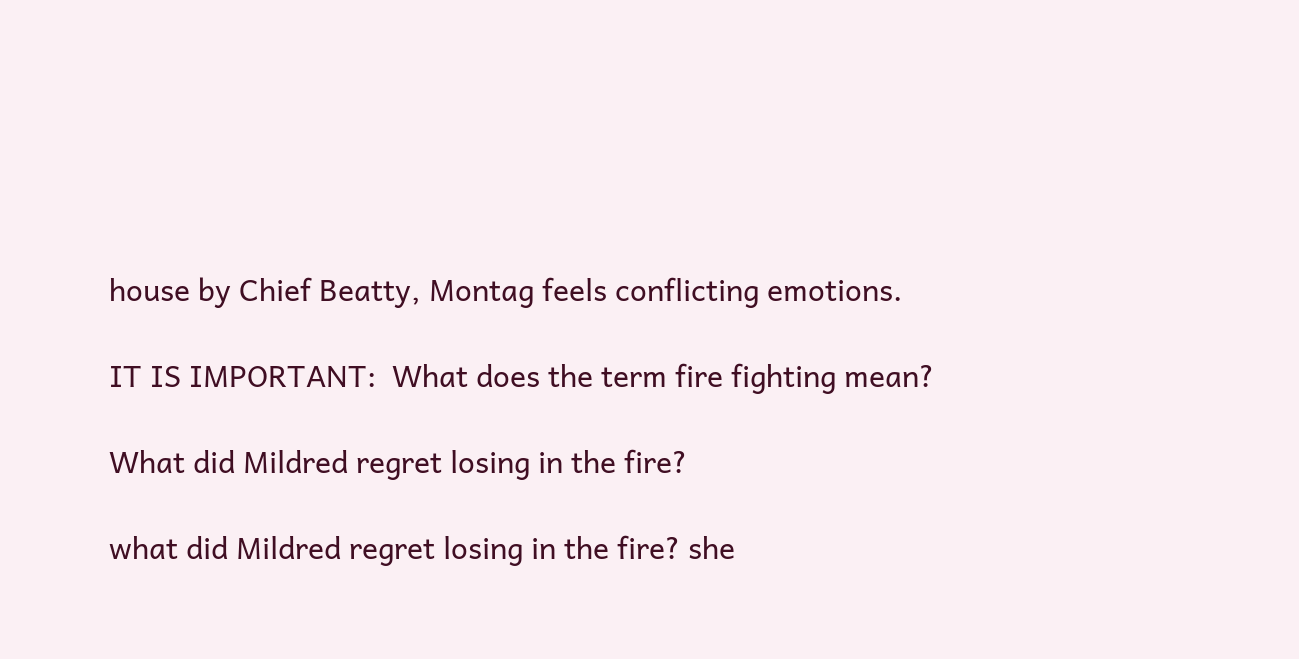house by Chief Beatty, Montag feels conflicting emotions.

IT IS IMPORTANT:  What does the term fire fighting mean?

What did Mildred regret losing in the fire?

what did Mildred regret losing in the fire? she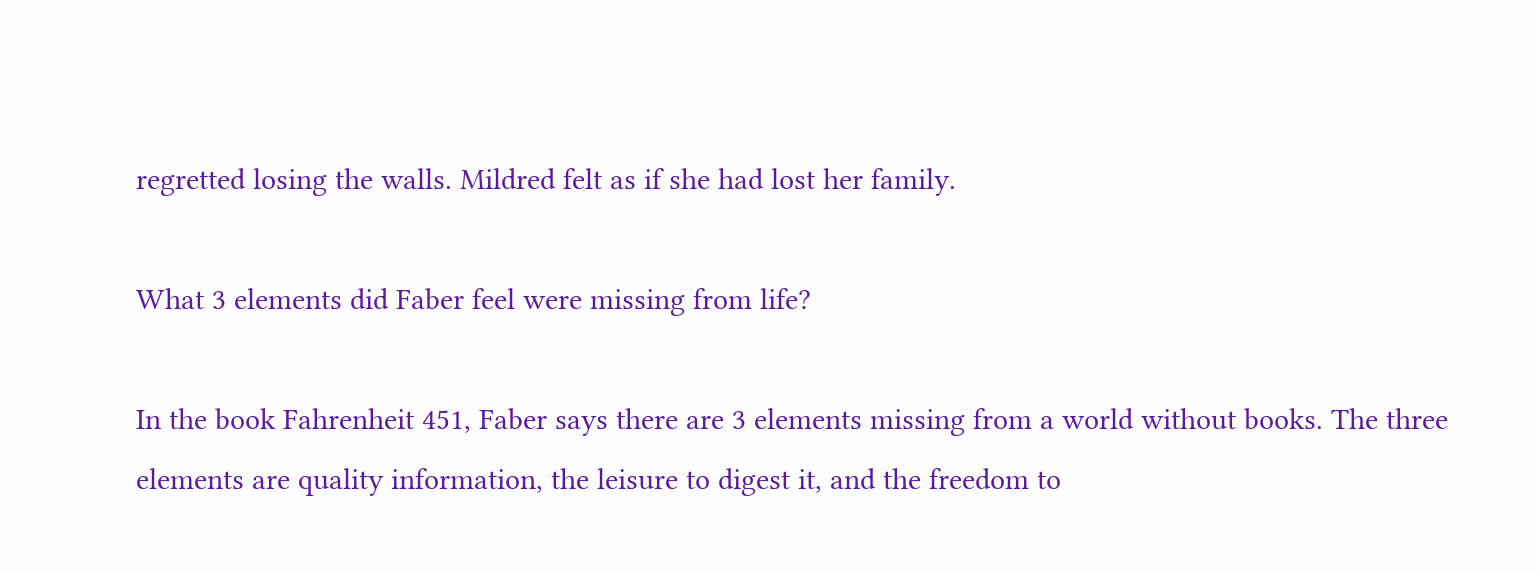regretted losing the walls. Mildred felt as if she had lost her family.

What 3 elements did Faber feel were missing from life?

In the book Fahrenheit 451, Faber says there are 3 elements missing from a world without books. The three elements are quality information, the leisure to digest it, and the freedom to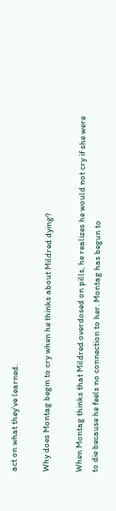act on what they’ve learned.

Why does Montag begin to cry when he thinks about Mildred dying?

When Montag thinks that Mildred overdosed on pills, he realizes he would not cry if she were to die because he feels no connection to her. Montag has begun to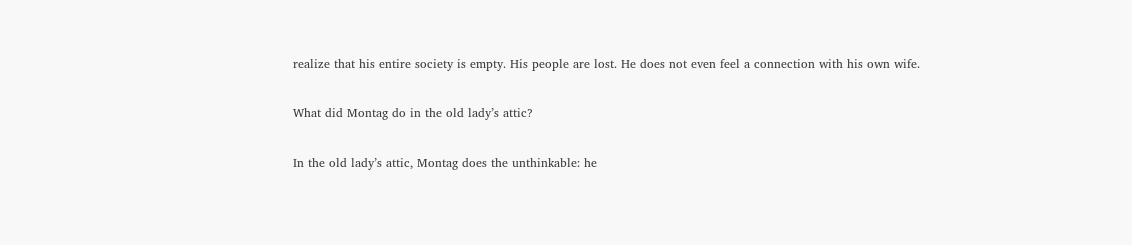realize that his entire society is empty. His people are lost. He does not even feel a connection with his own wife.

What did Montag do in the old lady’s attic?

In the old lady’s attic, Montag does the unthinkable: he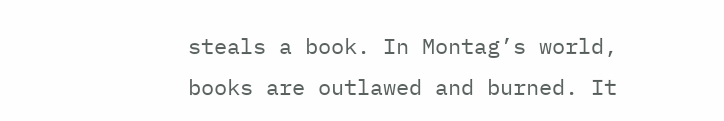steals a book. In Montag’s world, books are outlawed and burned. It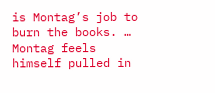is Montag’s job to burn the books. … Montag feels himself pulled in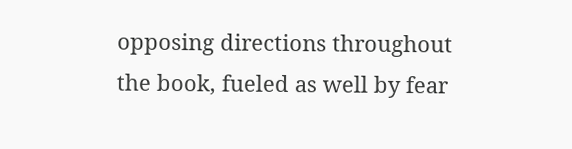opposing directions throughout the book, fueled as well by fear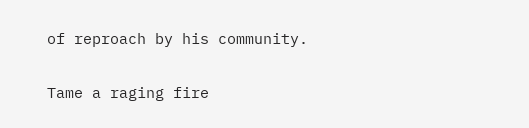of reproach by his community.

Tame a raging fire